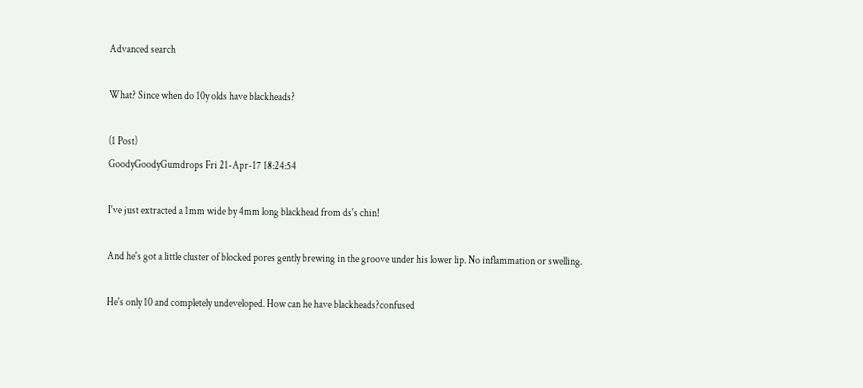Advanced search

What? Since when do 10y olds have blackheads?

(1 Post)
GoodyGoodyGumdrops Fri 21-Apr-17 18:24:54

I've just extracted a 1mm wide by 4mm long blackhead from ds's chin!

And he's got a little cluster of blocked pores gently brewing in the groove under his lower lip. No inflammation or swelling.

He's only 10 and completely undeveloped. How can he have blackheads?confused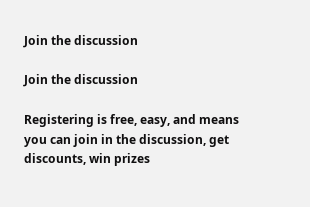Join the discussion

Join the discussion

Registering is free, easy, and means you can join in the discussion, get discounts, win prizes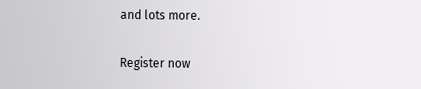and lots more.

Register now